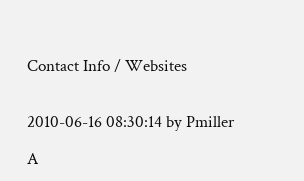Contact Info / Websites


2010-06-16 08:30:14 by Pmiller

A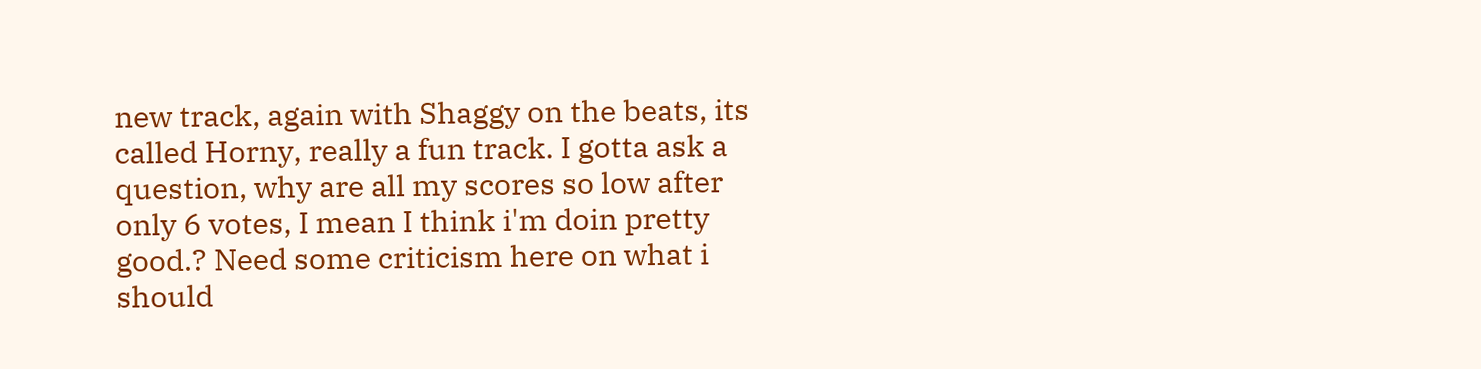new track, again with Shaggy on the beats, its called Horny, really a fun track. I gotta ask a question, why are all my scores so low after only 6 votes, I mean I think i'm doin pretty good.? Need some criticism here on what i should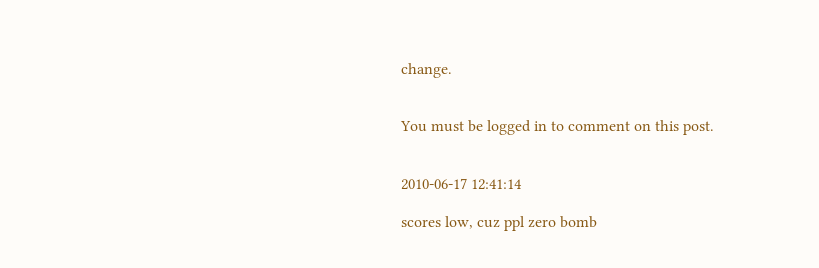change.


You must be logged in to comment on this post.


2010-06-17 12:41:14

scores low, cuz ppl zero bomb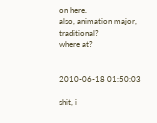on here.
also, animation major, traditional?
where at?


2010-06-18 01:50:03

shit, i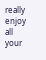really enjoy all your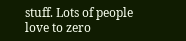stuff. Lots of people love to zero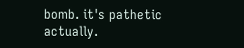bomb. it's pathetic actually.